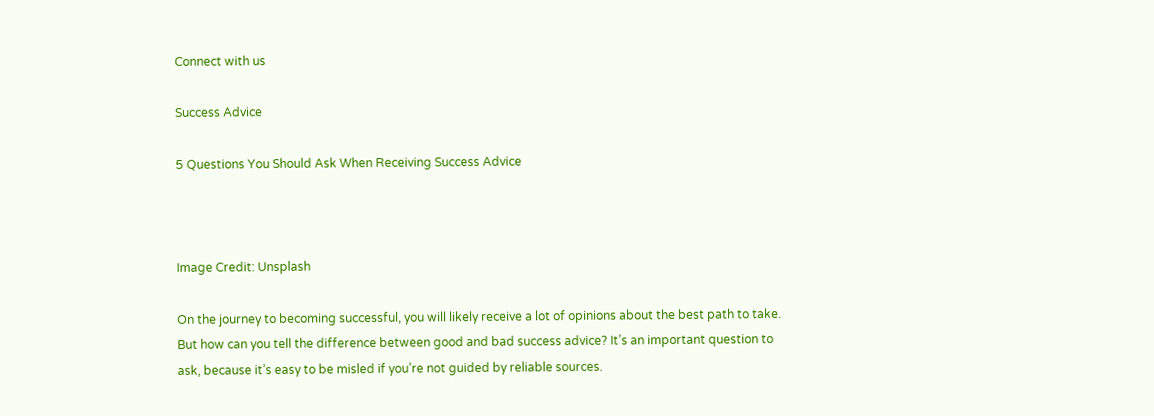Connect with us

Success Advice

5 Questions You Should Ask When Receiving Success Advice



Image Credit: Unsplash

On the journey to becoming successful, you will likely receive a lot of opinions about the best path to take. But how can you tell the difference between good and bad success advice? It’s an important question to ask, because it’s easy to be misled if you’re not guided by reliable sources.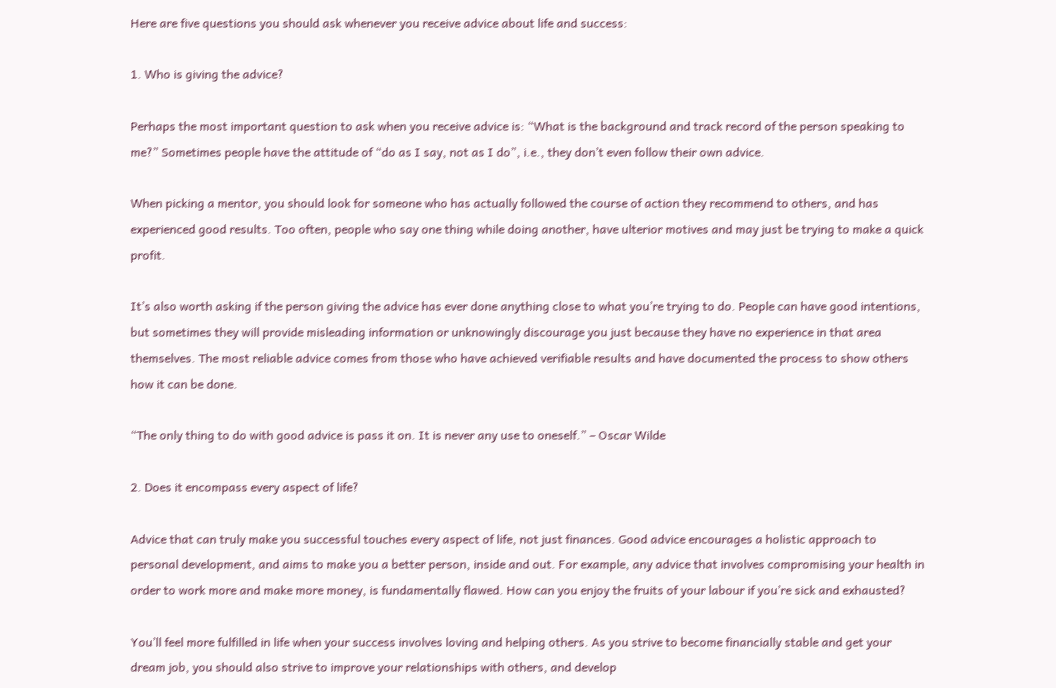Here are five questions you should ask whenever you receive advice about life and success:

1. Who is giving the advice?

Perhaps the most important question to ask when you receive advice is: “What is the background and track record of the person speaking to me?” Sometimes people have the attitude of “do as I say, not as I do”, i.e., they don’t even follow their own advice.

When picking a mentor, you should look for someone who has actually followed the course of action they recommend to others, and has experienced good results. Too often, people who say one thing while doing another, have ulterior motives and may just be trying to make a quick profit.

It’s also worth asking if the person giving the advice has ever done anything close to what you’re trying to do. People can have good intentions, but sometimes they will provide misleading information or unknowingly discourage you just because they have no experience in that area themselves. The most reliable advice comes from those who have achieved verifiable results and have documented the process to show others how it can be done.

“The only thing to do with good advice is pass it on. It is never any use to oneself.” – Oscar Wilde

2. Does it encompass every aspect of life?

Advice that can truly make you successful touches every aspect of life, not just finances. Good advice encourages a holistic approach to personal development, and aims to make you a better person, inside and out. For example, any advice that involves compromising your health in order to work more and make more money, is fundamentally flawed. How can you enjoy the fruits of your labour if you’re sick and exhausted?

You’ll feel more fulfilled in life when your success involves loving and helping others. As you strive to become financially stable and get your dream job, you should also strive to improve your relationships with others, and develop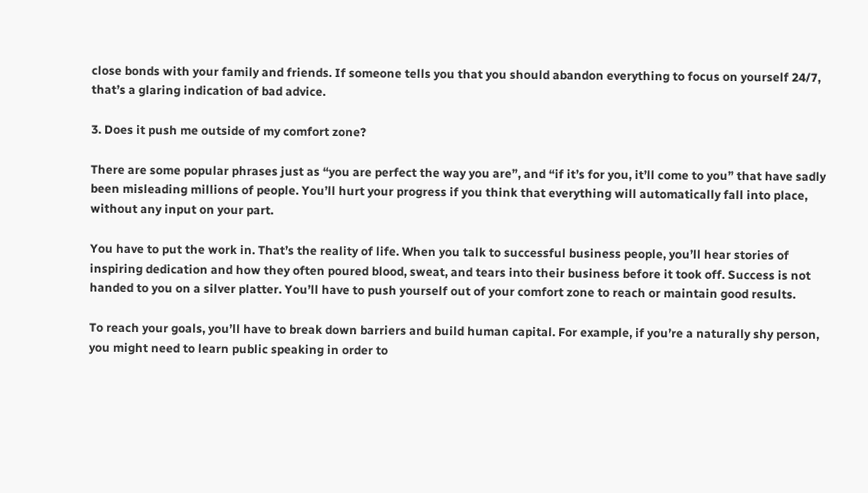close bonds with your family and friends. If someone tells you that you should abandon everything to focus on yourself 24/7, that’s a glaring indication of bad advice.

3. Does it push me outside of my comfort zone?

There are some popular phrases just as “you are perfect the way you are”, and “if it’s for you, it’ll come to you” that have sadly been misleading millions of people. You’ll hurt your progress if you think that everything will automatically fall into place, without any input on your part.

You have to put the work in. That’s the reality of life. When you talk to successful business people, you’ll hear stories of inspiring dedication and how they often poured blood, sweat, and tears into their business before it took off. Success is not handed to you on a silver platter. You’ll have to push yourself out of your comfort zone to reach or maintain good results.

To reach your goals, you’ll have to break down barriers and build human capital. For example, if you’re a naturally shy person, you might need to learn public speaking in order to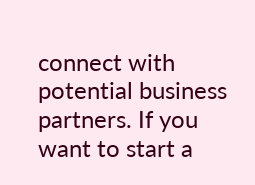connect with potential business partners. If you want to start a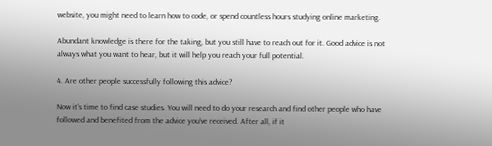website, you might need to learn how to code, or spend countless hours studying online marketing.

Abundant knowledge is there for the taking, but you still have to reach out for it. Good advice is not always what you want to hear, but it will help you reach your full potential.

4. Are other people successfully following this advice?

Now it’s time to find case studies. You will need to do your research and find other people who have followed and benefited from the advice you’ve received. After all, if it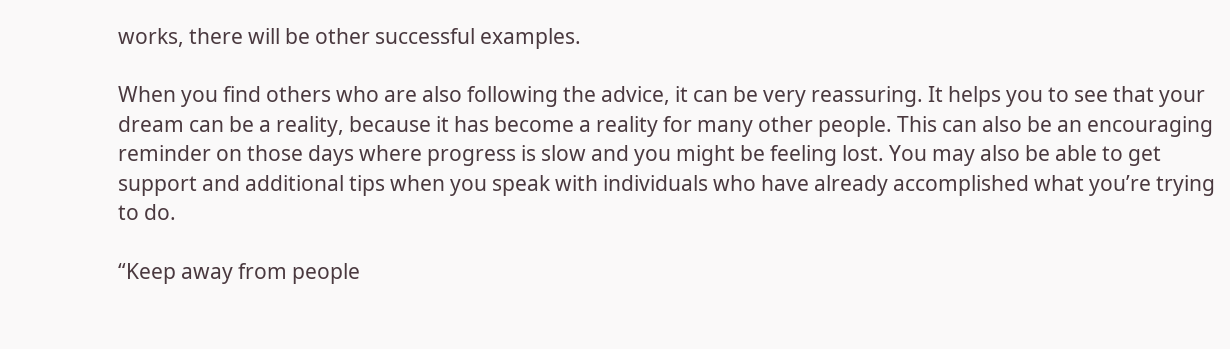works, there will be other successful examples.

When you find others who are also following the advice, it can be very reassuring. It helps you to see that your dream can be a reality, because it has become a reality for many other people. This can also be an encouraging reminder on those days where progress is slow and you might be feeling lost. You may also be able to get support and additional tips when you speak with individuals who have already accomplished what you’re trying to do.

“Keep away from people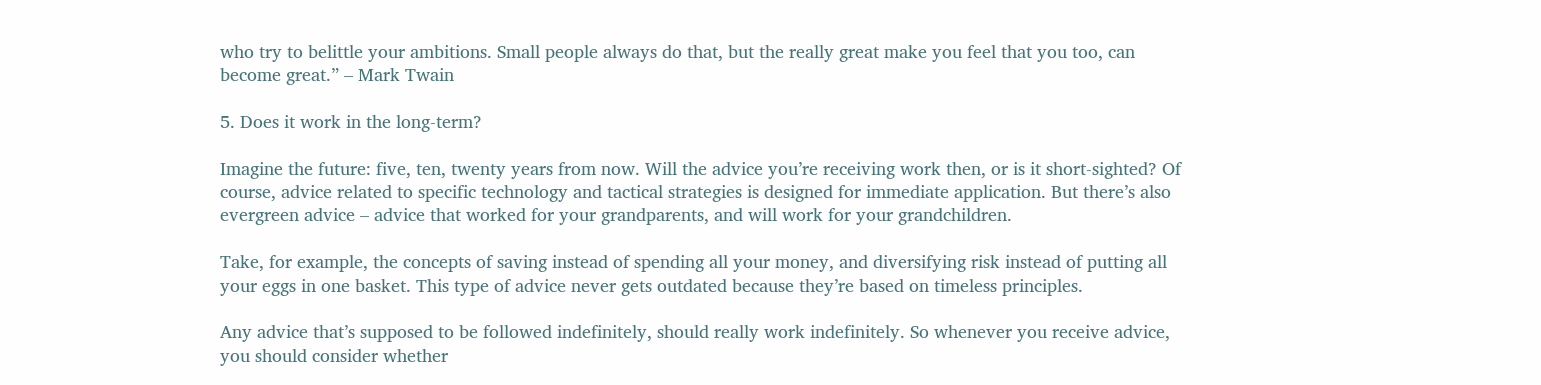who try to belittle your ambitions. Small people always do that, but the really great make you feel that you too, can become great.” – Mark Twain

5. Does it work in the long-term?

Imagine the future: five, ten, twenty years from now. Will the advice you’re receiving work then, or is it short-sighted? Of course, advice related to specific technology and tactical strategies is designed for immediate application. But there’s also evergreen advice – advice that worked for your grandparents, and will work for your grandchildren.

Take, for example, the concepts of saving instead of spending all your money, and diversifying risk instead of putting all your eggs in one basket. This type of advice never gets outdated because they’re based on timeless principles.

Any advice that’s supposed to be followed indefinitely, should really work indefinitely. So whenever you receive advice, you should consider whether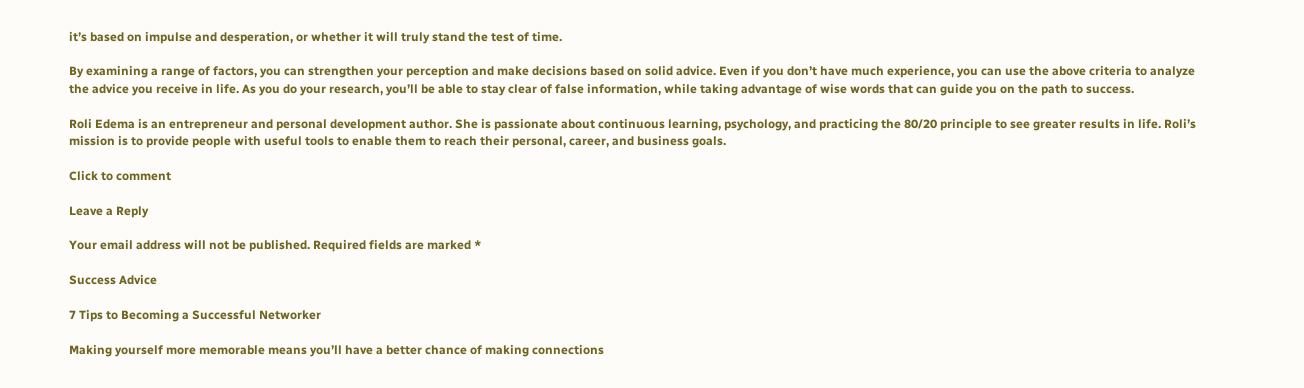it’s based on impulse and desperation, or whether it will truly stand the test of time.

By examining a range of factors, you can strengthen your perception and make decisions based on solid advice. Even if you don’t have much experience, you can use the above criteria to analyze the advice you receive in life. As you do your research, you’ll be able to stay clear of false information, while taking advantage of wise words that can guide you on the path to success.

Roli Edema is an entrepreneur and personal development author. She is passionate about continuous learning, psychology, and practicing the 80/20 principle to see greater results in life. Roli’s mission is to provide people with useful tools to enable them to reach their personal, career, and business goals.

Click to comment

Leave a Reply

Your email address will not be published. Required fields are marked *

Success Advice

7 Tips to Becoming a Successful Networker

Making yourself more memorable means you’ll have a better chance of making connections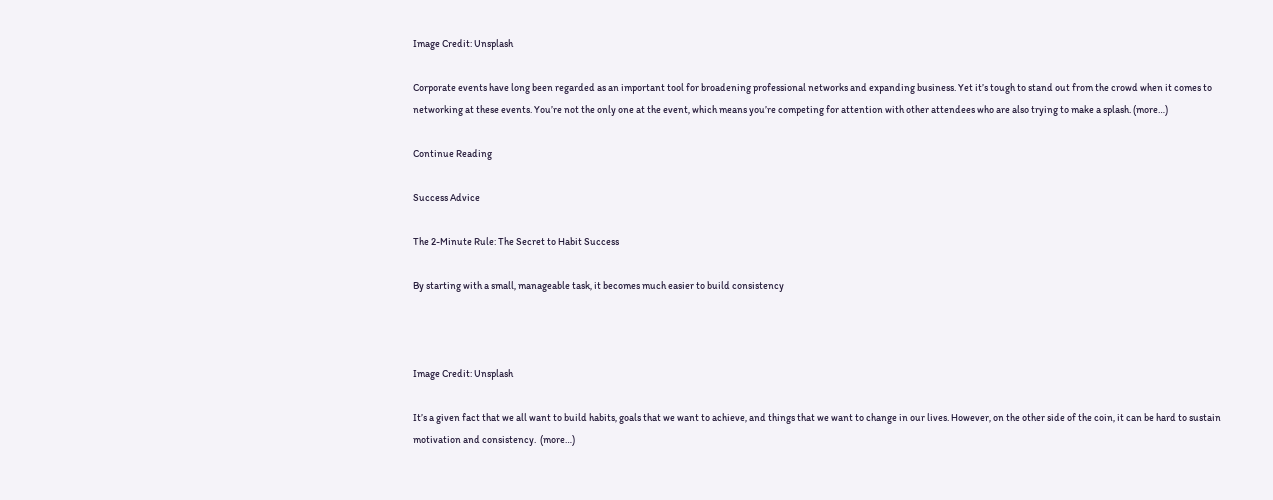Image Credit: Unsplash

Corporate events have long been regarded as an important tool for broadening professional networks and expanding business. Yet it’s tough to stand out from the crowd when it comes to networking at these events. You’re not the only one at the event, which means you’re competing for attention with other attendees who are also trying to make a splash. (more…)

Continue Reading

Success Advice

The 2-Minute Rule: The Secret to Habit Success

By starting with a small, manageable task, it becomes much easier to build consistency



Image Credit: Unsplash

It’s a given fact that we all want to build habits, goals that we want to achieve, and things that we want to change in our lives. However, on the other side of the coin, it can be hard to sustain motivation and consistency.  (more…)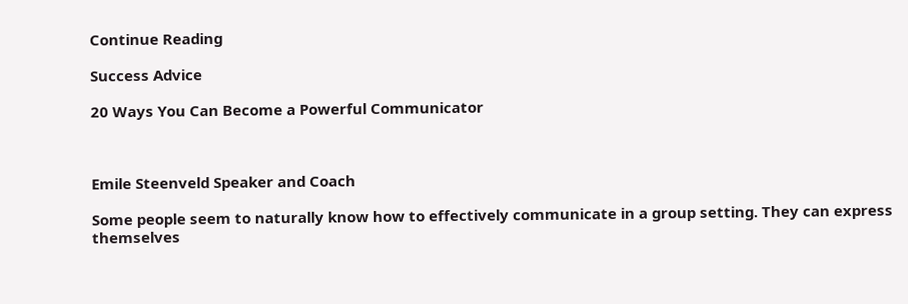Continue Reading

Success Advice

20 Ways You Can Become a Powerful Communicator



Emile Steenveld Speaker and Coach

Some people seem to naturally know how to effectively communicate in a group setting. They can express themselves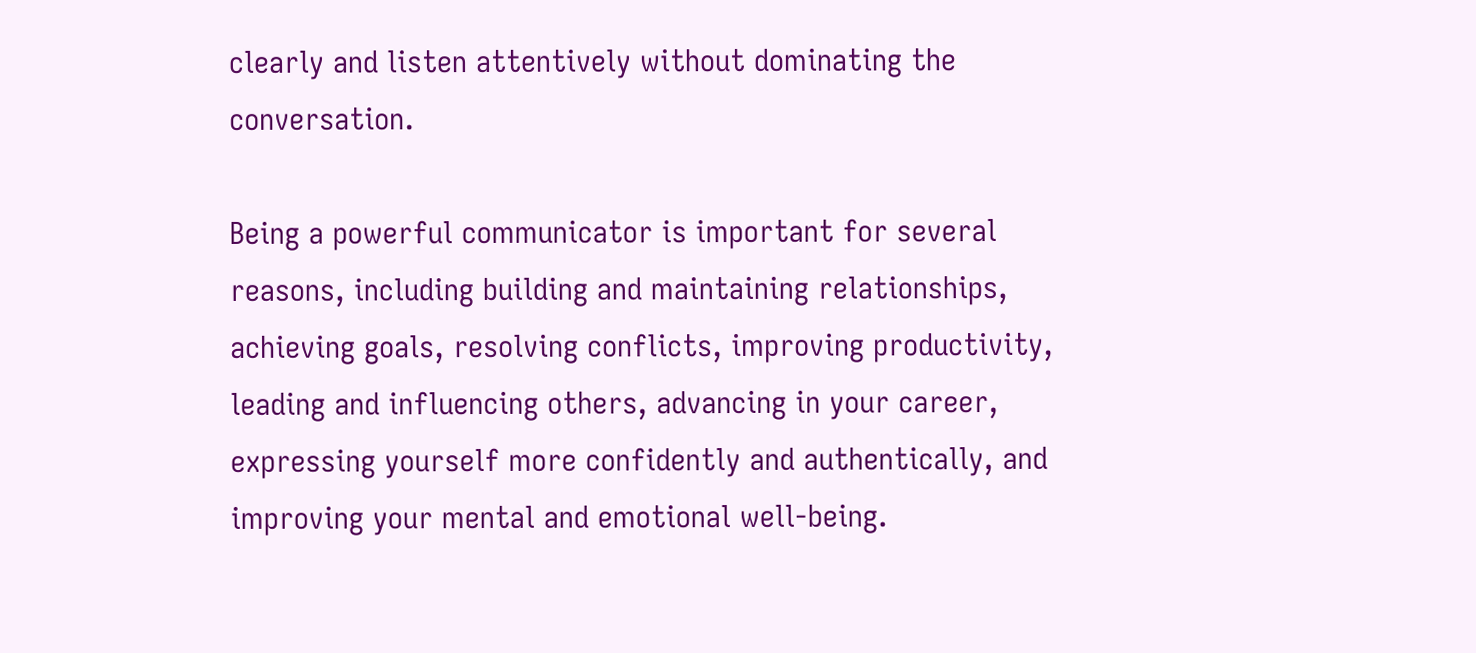clearly and listen attentively without dominating the conversation.

Being a powerful communicator is important for several reasons, including building and maintaining relationships, achieving goals, resolving conflicts, improving productivity, leading and influencing others, advancing in your career, expressing yourself more confidently and authentically, and improving your mental and emotional well-being.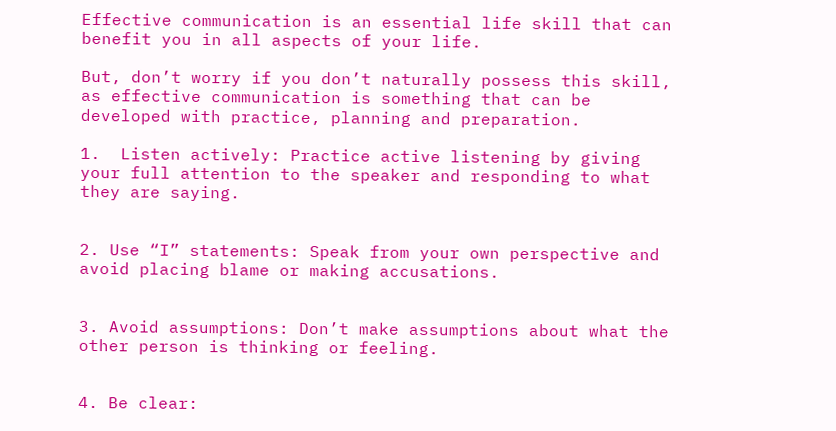Effective communication is an essential life skill that can benefit you in all aspects of your life.

But, don’t worry if you don’t naturally possess this skill, as effective communication is something that can be developed with practice, planning and preparation.

1.  Listen actively: Practice active listening by giving your full attention to the speaker and responding to what they are saying.


2. Use “I” statements: Speak from your own perspective and avoid placing blame or making accusations.


3. Avoid assumptions: Don’t make assumptions about what the other person is thinking or feeling.


4. Be clear: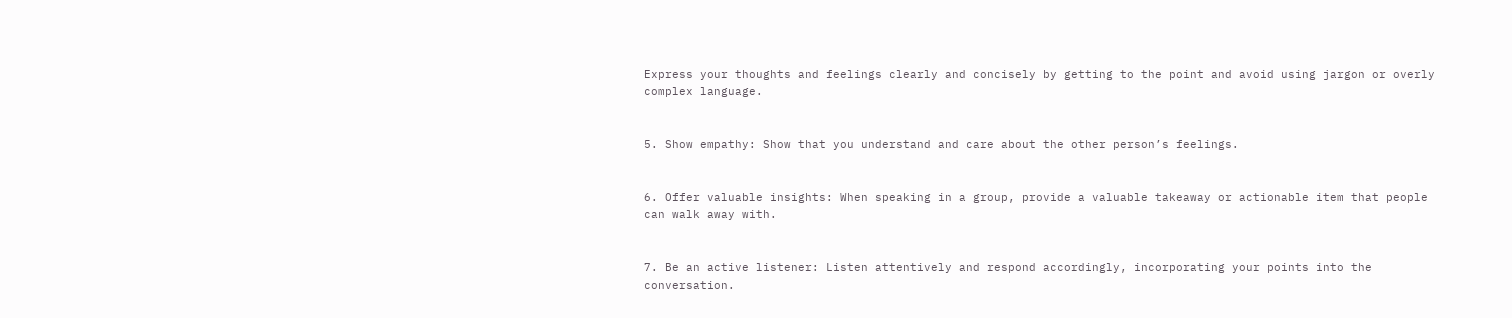Express your thoughts and feelings clearly and concisely by getting to the point and avoid using jargon or overly complex language.


5. Show empathy: Show that you understand and care about the other person’s feelings.


6. Offer valuable insights: When speaking in a group, provide a valuable takeaway or actionable item that people can walk away with.


7. Be an active listener: Listen attentively and respond accordingly, incorporating your points into the conversation.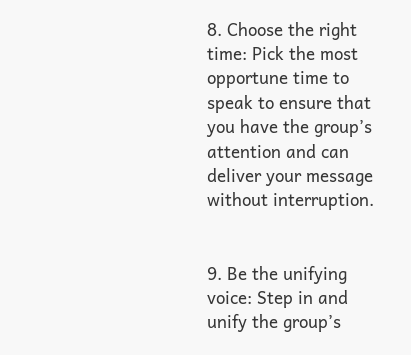8. Choose the right time: Pick the most opportune time to speak to ensure that you have the group’s attention and can deliver your message without interruption.


9. Be the unifying voice: Step in and unify the group’s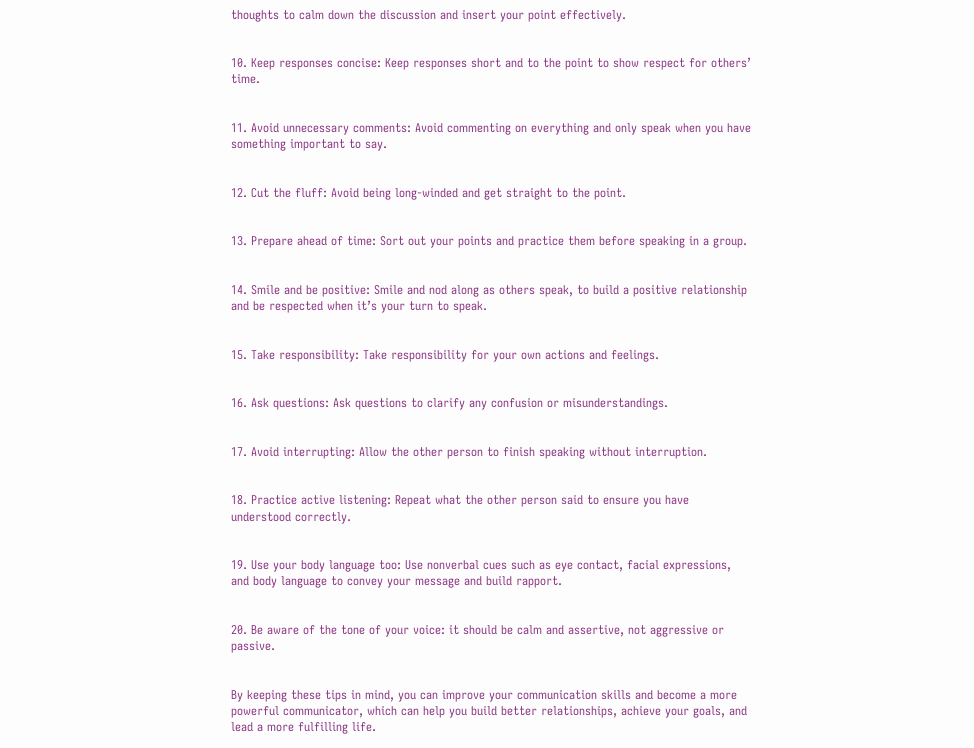thoughts to calm down the discussion and insert your point effectively.


10. Keep responses concise: Keep responses short and to the point to show respect for others’ time.


11. Avoid unnecessary comments: Avoid commenting on everything and only speak when you have something important to say.


12. Cut the fluff: Avoid being long-winded and get straight to the point.


13. Prepare ahead of time: Sort out your points and practice them before speaking in a group.


14. Smile and be positive: Smile and nod along as others speak, to build a positive relationship and be respected when it’s your turn to speak.


15. Take responsibility: Take responsibility for your own actions and feelings.


16. Ask questions: Ask questions to clarify any confusion or misunderstandings.


17. Avoid interrupting: Allow the other person to finish speaking without interruption.


18. Practice active listening: Repeat what the other person said to ensure you have understood correctly.


19. Use your body language too: Use nonverbal cues such as eye contact, facial expressions, and body language to convey your message and build rapport.


20. Be aware of the tone of your voice: it should be calm and assertive, not aggressive or passive.


By keeping these tips in mind, you can improve your communication skills and become a more powerful communicator, which can help you build better relationships, achieve your goals, and lead a more fulfilling life.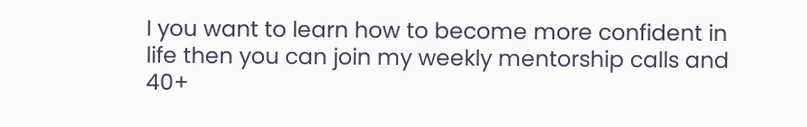I you want to learn how to become more confident in life then you can join my weekly mentorship calls and 40+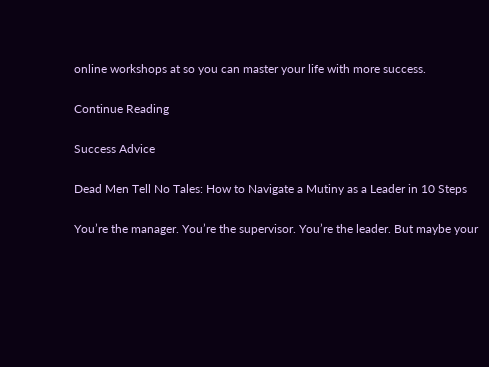online workshops at so you can master your life with more success.

Continue Reading

Success Advice

Dead Men Tell No Tales: How to Navigate a Mutiny as a Leader in 10 Steps

You’re the manager. You’re the supervisor. You’re the leader. But maybe your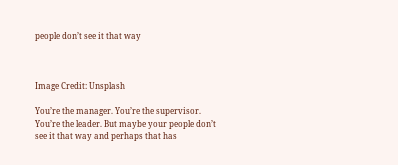people don’t see it that way



Image Credit: Unsplash

You’re the manager. You’re the supervisor. You’re the leader. But maybe your people don’t see it that way and perhaps that has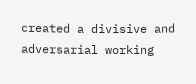created a divisive and adversarial working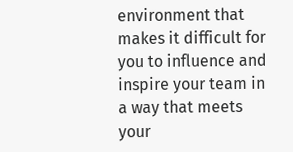environment that makes it difficult for you to influence and inspire your team in a way that meets your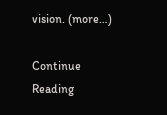vision. (more…)

Continue Reading